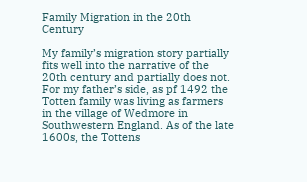Family Migration in the 20th Century

My family’s migration story partially fits well into the narrative of the 20th century and partially does not. For my father’s side, as pf 1492 the Totten family was living as farmers in the village of Wedmore in Southwestern England. As of the late 1600s, the Tottens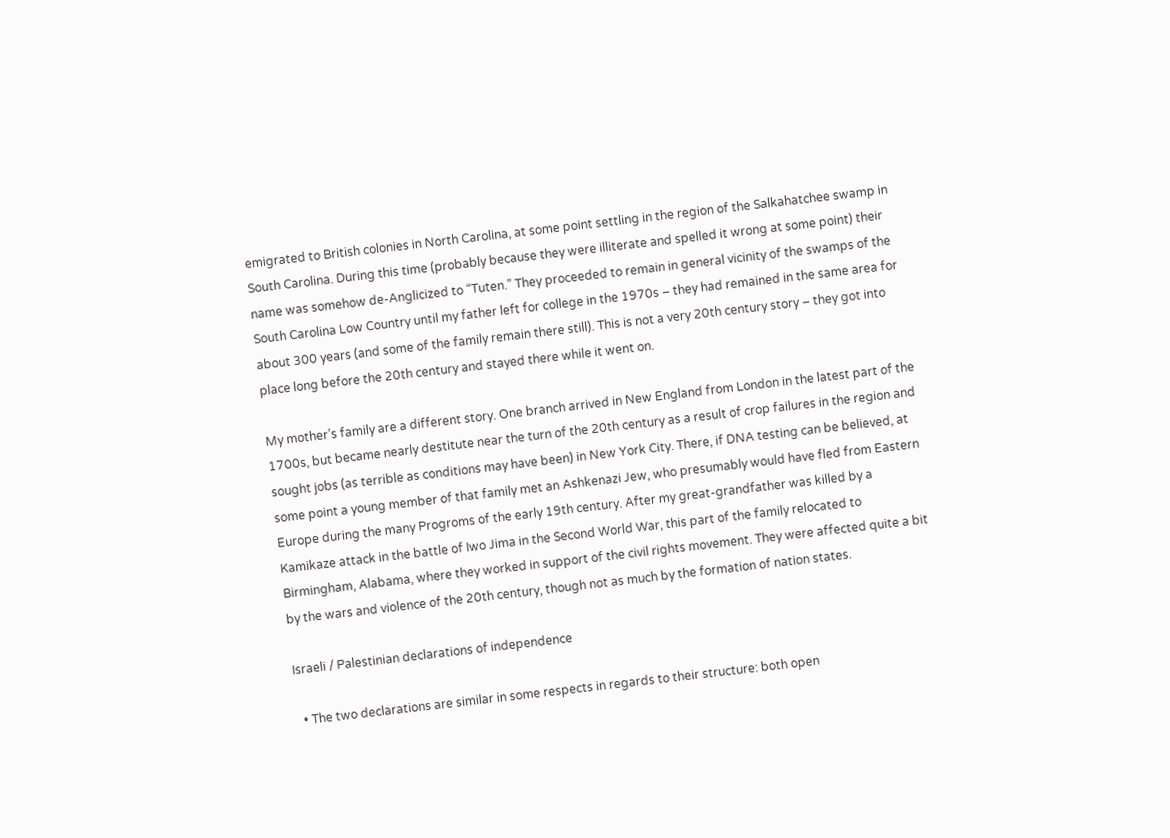emigrated to British colonies in North Carolina, at some point settling in the region of the Salkahatchee swamp in South Carolina. During this time (probably because they were illiterate and spelled it wrong at some point) their name was somehow de-Anglicized to “Tuten.” They proceeded to remain in general vicinity of the swamps of the South Carolina Low Country until my father left for college in the 1970s – they had remained in the same area for about 300 years (and some of the family remain there still). This is not a very 20th century story – they got into place long before the 20th century and stayed there while it went on.

My mother’s family are a different story. One branch arrived in New England from London in the latest part of the 1700s, but became nearly destitute near the turn of the 20th century as a result of crop failures in the region and sought jobs (as terrible as conditions may have been) in New York City. There, if DNA testing can be believed, at some point a young member of that family met an Ashkenazi Jew, who presumably would have fled from Eastern Europe during the many Progroms of the early 19th century. After my great-grandfather was killed by a Kamikaze attack in the battle of Iwo Jima in the Second World War, this part of the family relocated to Birmingham, Alabama, where they worked in support of the civil rights movement. They were affected quite a bit by the wars and violence of the 20th century, though not as much by the formation of nation states.

Israeli / Palestinian declarations of independence

  • The two declarations are similar in some respects in regards to their structure: both open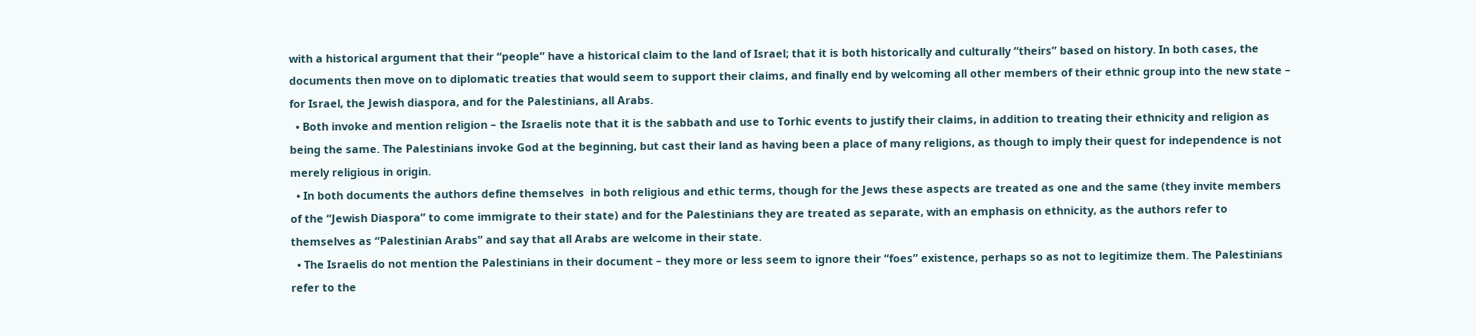with a historical argument that their “people” have a historical claim to the land of Israel; that it is both historically and culturally “theirs” based on history. In both cases, the documents then move on to diplomatic treaties that would seem to support their claims, and finally end by welcoming all other members of their ethnic group into the new state – for Israel, the Jewish diaspora, and for the Palestinians, all Arabs.
  • Both invoke and mention religion – the Israelis note that it is the sabbath and use to Torhic events to justify their claims, in addition to treating their ethnicity and religion as being the same. The Palestinians invoke God at the beginning, but cast their land as having been a place of many religions, as though to imply their quest for independence is not merely religious in origin.
  • In both documents the authors define themselves  in both religious and ethic terms, though for the Jews these aspects are treated as one and the same (they invite members of the “Jewish Diaspora” to come immigrate to their state) and for the Palestinians they are treated as separate, with an emphasis on ethnicity, as the authors refer to themselves as “Palestinian Arabs” and say that all Arabs are welcome in their state.
  • The Israelis do not mention the Palestinians in their document – they more or less seem to ignore their “foes” existence, perhaps so as not to legitimize them. The Palestinians refer to the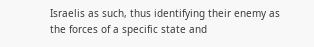Israelis as such, thus identifying their enemy as the forces of a specific state and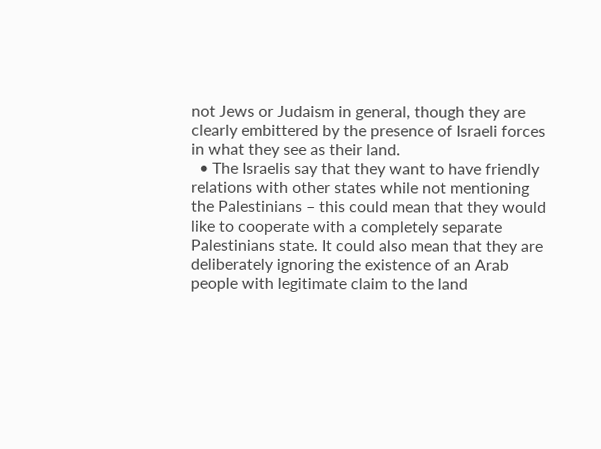not Jews or Judaism in general, though they are clearly embittered by the presence of Israeli forces in what they see as their land.
  • The Israelis say that they want to have friendly relations with other states while not mentioning the Palestinians – this could mean that they would like to cooperate with a completely separate Palestinians state. It could also mean that they are deliberately ignoring the existence of an Arab people with legitimate claim to the land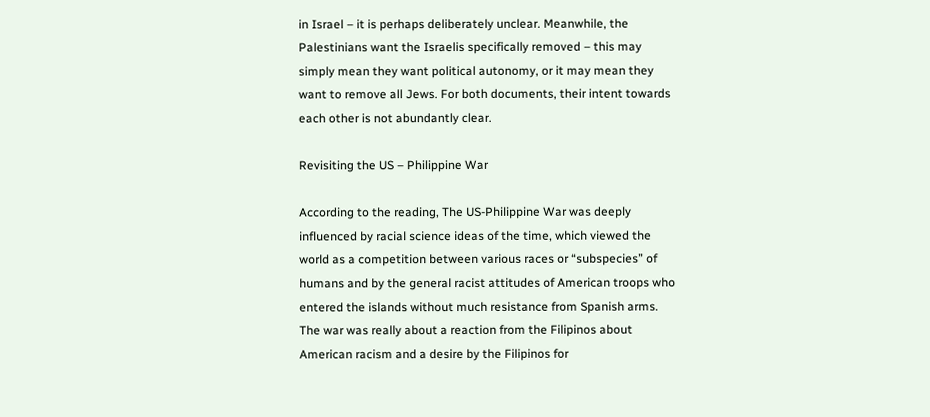in Israel – it is perhaps deliberately unclear. Meanwhile, the Palestinians want the Israelis specifically removed – this may simply mean they want political autonomy, or it may mean they want to remove all Jews. For both documents, their intent towards each other is not abundantly clear.

Revisiting the US – Philippine War

According to the reading, The US-Philippine War was deeply influenced by racial science ideas of the time, which viewed the world as a competition between various races or “subspecies” of humans and by the general racist attitudes of American troops who entered the islands without much resistance from Spanish arms. The war was really about a reaction from the Filipinos about American racism and a desire by the Filipinos for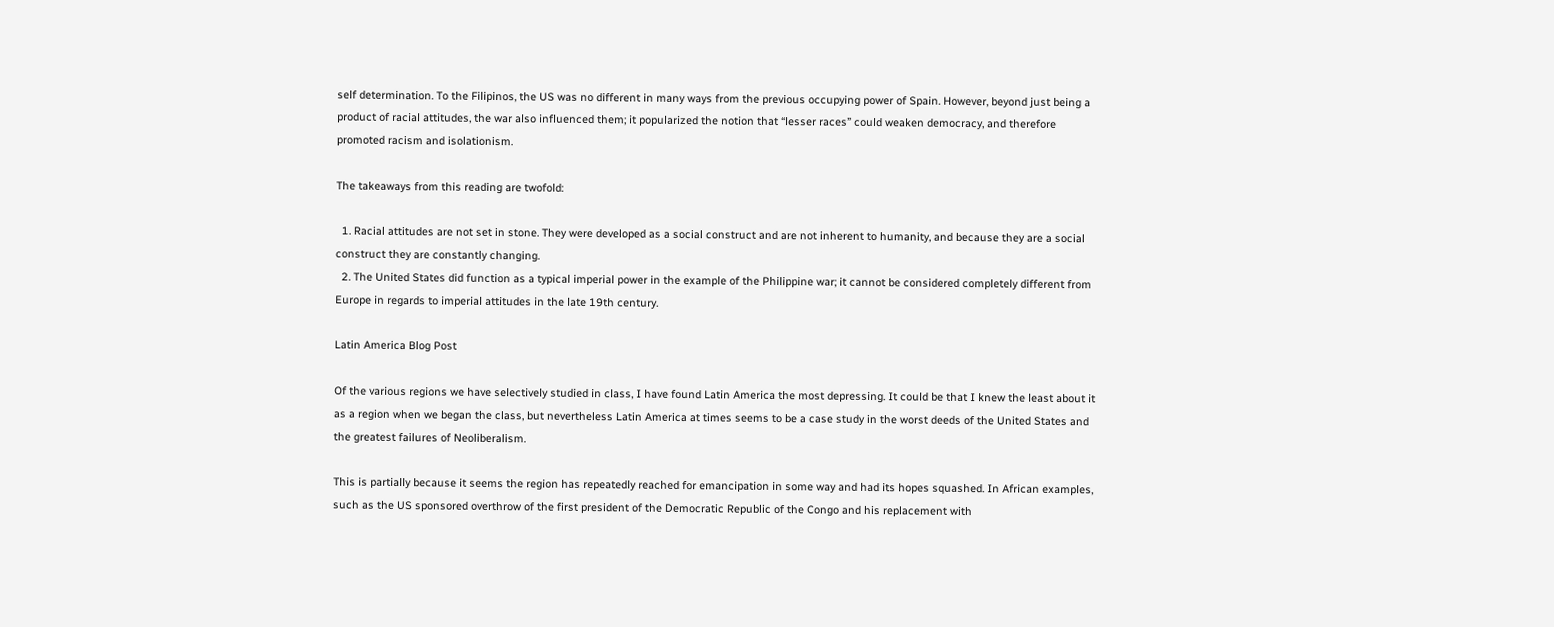self determination. To the Filipinos, the US was no different in many ways from the previous occupying power of Spain. However, beyond just being a product of racial attitudes, the war also influenced them; it popularized the notion that “lesser races” could weaken democracy, and therefore promoted racism and isolationism.

The takeaways from this reading are twofold:

  1. Racial attitudes are not set in stone. They were developed as a social construct and are not inherent to humanity, and because they are a social construct they are constantly changing.
  2. The United States did function as a typical imperial power in the example of the Philippine war; it cannot be considered completely different from Europe in regards to imperial attitudes in the late 19th century.

Latin America Blog Post

Of the various regions we have selectively studied in class, I have found Latin America the most depressing. It could be that I knew the least about it as a region when we began the class, but nevertheless Latin America at times seems to be a case study in the worst deeds of the United States and the greatest failures of Neoliberalism.

This is partially because it seems the region has repeatedly reached for emancipation in some way and had its hopes squashed. In African examples, such as the US sponsored overthrow of the first president of the Democratic Republic of the Congo and his replacement with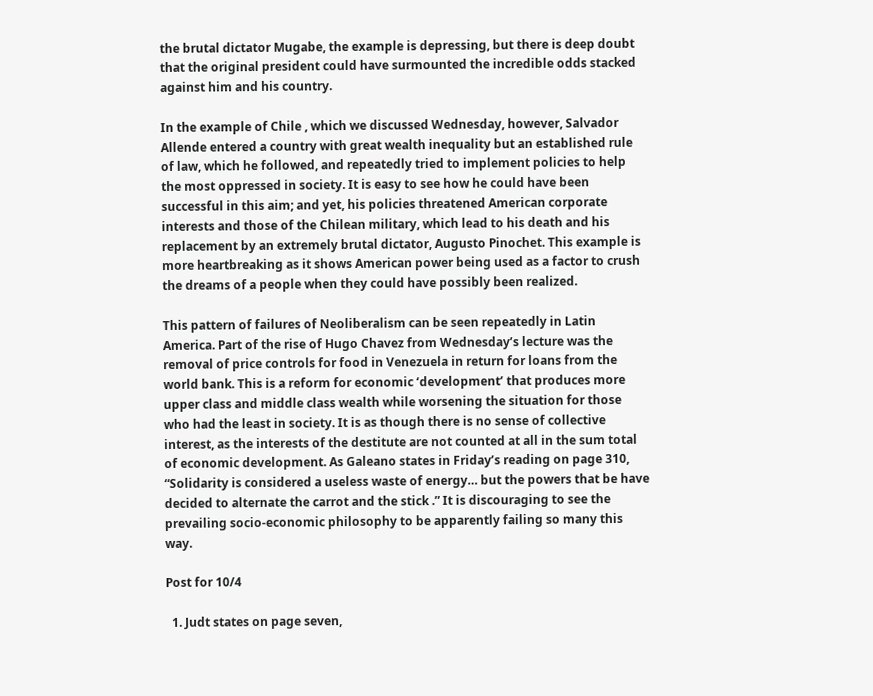the brutal dictator Mugabe, the example is depressing, but there is deep doubt that the original president could have surmounted the incredible odds stacked against him and his country.

In the example of Chile , which we discussed Wednesday, however, Salvador Allende entered a country with great wealth inequality but an established rule of law, which he followed, and repeatedly tried to implement policies to help the most oppressed in society. It is easy to see how he could have been successful in this aim; and yet, his policies threatened American corporate  interests and those of the Chilean military, which lead to his death and his replacement by an extremely brutal dictator, Augusto Pinochet. This example is more heartbreaking as it shows American power being used as a factor to crush the dreams of a people when they could have possibly been realized.

This pattern of failures of Neoliberalism can be seen repeatedly in Latin America. Part of the rise of Hugo Chavez from Wednesday’s lecture was the removal of price controls for food in Venezuela in return for loans from the world bank. This is a reform for economic ‘development’ that produces more upper class and middle class wealth while worsening the situation for those who had the least in society. It is as though there is no sense of collective interest, as the interests of the destitute are not counted at all in the sum total of economic development. As Galeano states in Friday’s reading on page 310, “Solidarity is considered a useless waste of energy… but the powers that be have decided to alternate the carrot and the stick .” It is discouraging to see the prevailing socio-economic philosophy to be apparently failing so many this way.

Post for 10/4

  1. Judt states on page seven,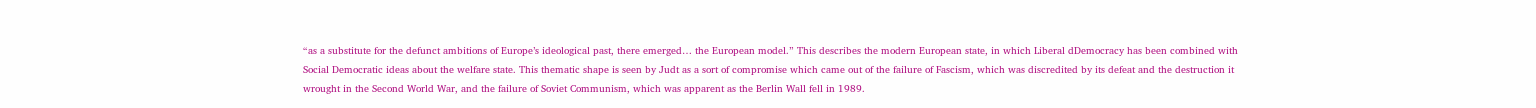“as a substitute for the defunct ambitions of Europe’s ideological past, there emerged… the European model.” This describes the modern European state, in which Liberal dDemocracy has been combined with Social Democratic ideas about the welfare state. This thematic shape is seen by Judt as a sort of compromise which came out of the failure of Fascism, which was discredited by its defeat and the destruction it wrought in the Second World War, and the failure of Soviet Communism, which was apparent as the Berlin Wall fell in 1989.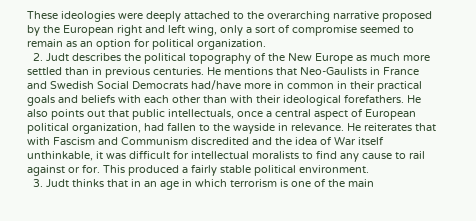These ideologies were deeply attached to the overarching narrative proposed by the European right and left wing, only a sort of compromise seemed to remain as an option for political organization.
  2. Judt describes the political topography of the New Europe as much more settled than in previous centuries. He mentions that Neo-Gaulists in France and Swedish Social Democrats had/have more in common in their practical goals and beliefs with each other than with their ideological forefathers. He also points out that public intellectuals, once a central aspect of European political organization, had fallen to the wayside in relevance. He reiterates that with Fascism and Communism discredited and the idea of War itself unthinkable, it was difficult for intellectual moralists to find any cause to rail against or for. This produced a fairly stable political environment.
  3. Judt thinks that in an age in which terrorism is one of the main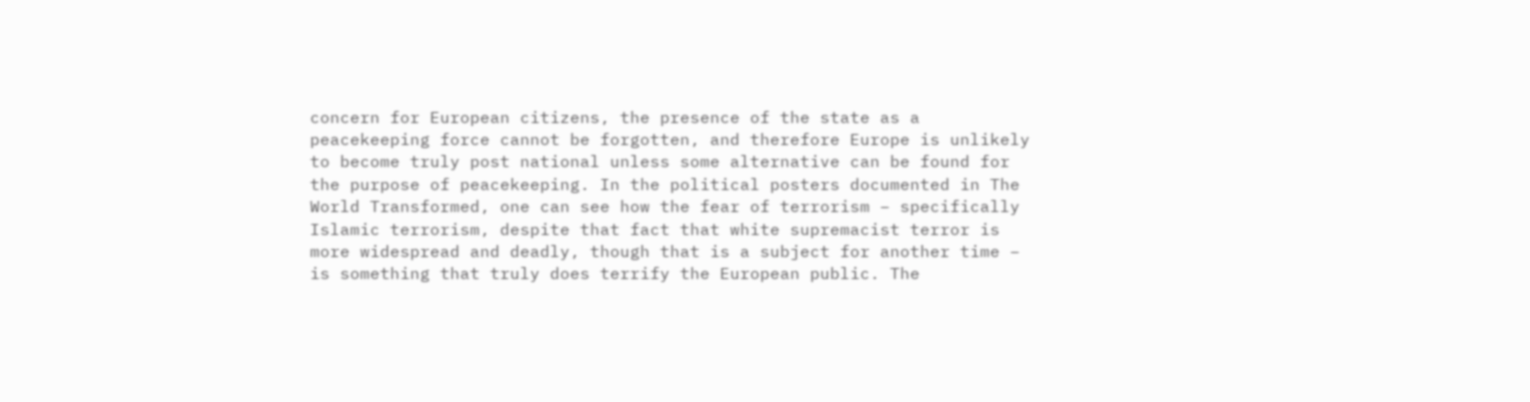concern for European citizens, the presence of the state as a peacekeeping force cannot be forgotten, and therefore Europe is unlikely to become truly post national unless some alternative can be found for the purpose of peacekeeping. In the political posters documented in The World Transformed, one can see how the fear of terrorism – specifically Islamic terrorism, despite that fact that white supremacist terror is more widespread and deadly, though that is a subject for another time – is something that truly does terrify the European public. The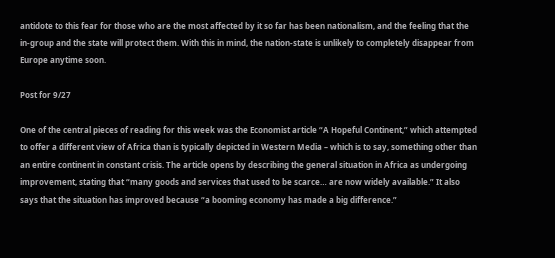antidote to this fear for those who are the most affected by it so far has been nationalism, and the feeling that the in-group and the state will protect them. With this in mind, the nation-state is unlikely to completely disappear from Europe anytime soon.

Post for 9/27

One of the central pieces of reading for this week was the Economist article “A Hopeful Continent,” which attempted to offer a different view of Africa than is typically depicted in Western Media – which is to say, something other than an entire continent in constant crisis. The article opens by describing the general situation in Africa as undergoing improvement, stating that “many goods and services that used to be scarce… are now widely available.” It also says that the situation has improved because “a booming economy has made a big difference.”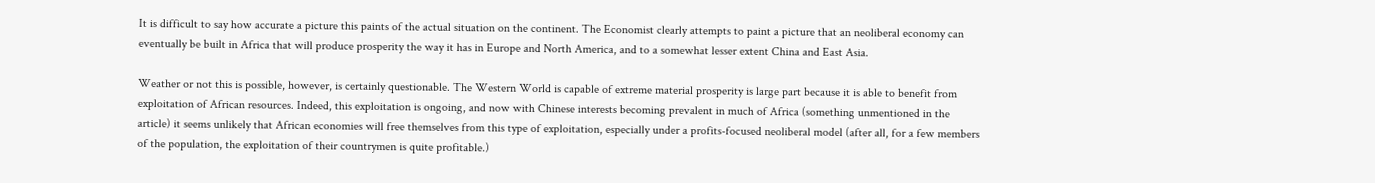It is difficult to say how accurate a picture this paints of the actual situation on the continent. The Economist clearly attempts to paint a picture that an neoliberal economy can eventually be built in Africa that will produce prosperity the way it has in Europe and North America, and to a somewhat lesser extent China and East Asia.

Weather or not this is possible, however, is certainly questionable. The Western World is capable of extreme material prosperity is large part because it is able to benefit from exploitation of African resources. Indeed, this exploitation is ongoing, and now with Chinese interests becoming prevalent in much of Africa (something unmentioned in the article) it seems unlikely that African economies will free themselves from this type of exploitation, especially under a profits-focused neoliberal model (after all, for a few members of the population, the exploitation of their countrymen is quite profitable.)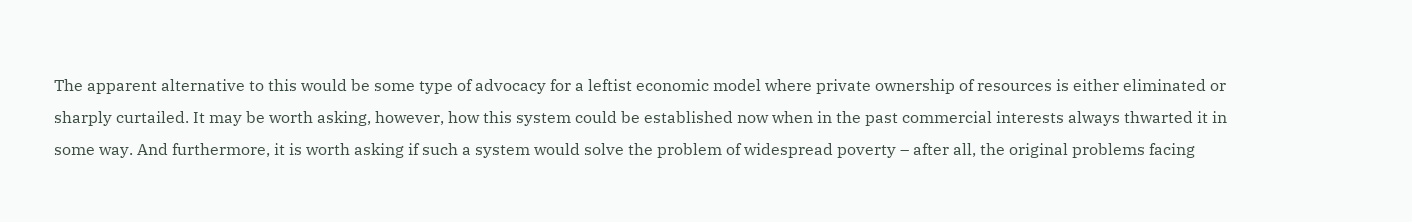The apparent alternative to this would be some type of advocacy for a leftist economic model where private ownership of resources is either eliminated or sharply curtailed. It may be worth asking, however, how this system could be established now when in the past commercial interests always thwarted it in some way. And furthermore, it is worth asking if such a system would solve the problem of widespread poverty – after all, the original problems facing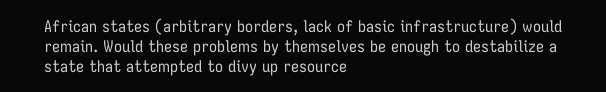African states (arbitrary borders, lack of basic infrastructure) would remain. Would these problems by themselves be enough to destabilize a state that attempted to divy up resource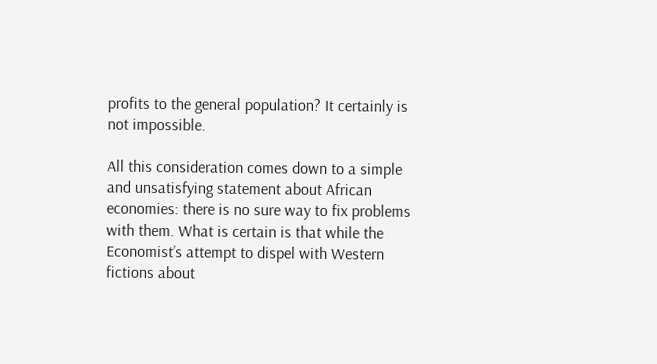profits to the general population? It certainly is not impossible.

All this consideration comes down to a simple and unsatisfying statement about African economies: there is no sure way to fix problems with them. What is certain is that while the Economist’s attempt to dispel with Western fictions about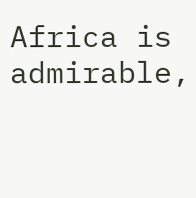Africa is admirable,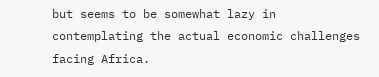but seems to be somewhat lazy in contemplating the actual economic challenges facing Africa.